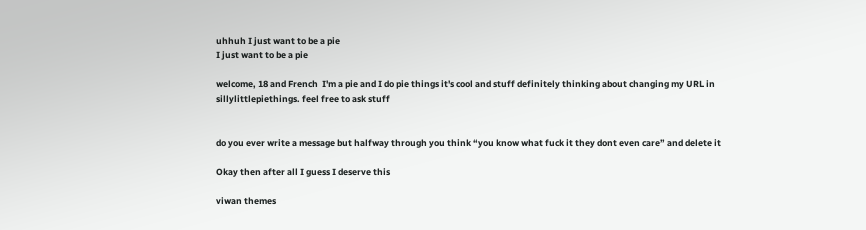uhhuh I just want to be a pie
I just want to be a pie

welcome, 18 and French  I'm a pie and I do pie things it's cool and stuff definitely thinking about changing my URL in sillylittlepiethings. feel free to ask stuff


do you ever write a message but halfway through you think “you know what fuck it they dont even care” and delete it

Okay then after all I guess I deserve this

viwan themes